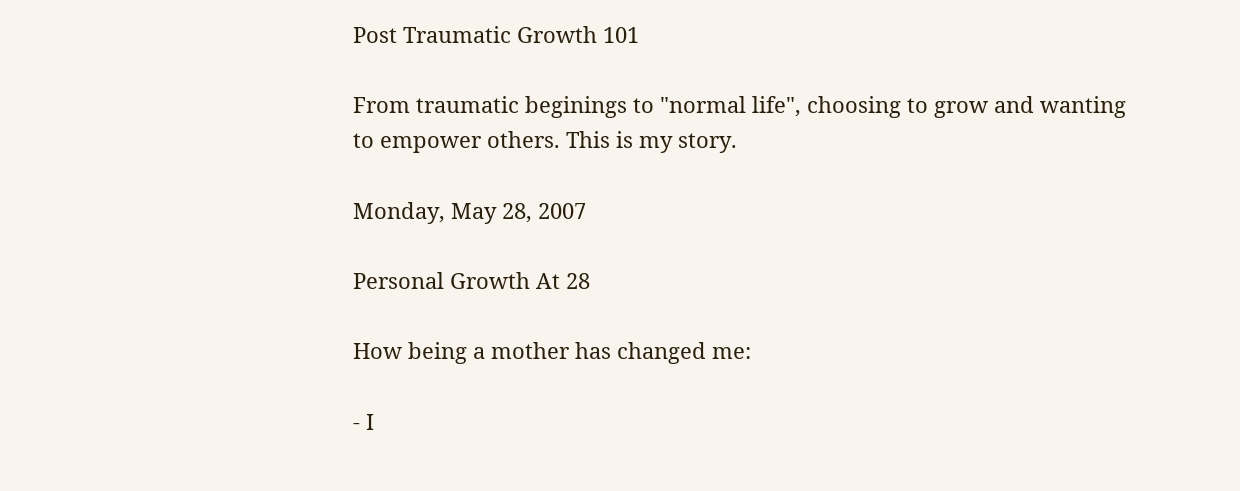Post Traumatic Growth 101

From traumatic beginings to "normal life", choosing to grow and wanting to empower others. This is my story.

Monday, May 28, 2007

Personal Growth At 28

How being a mother has changed me:

- I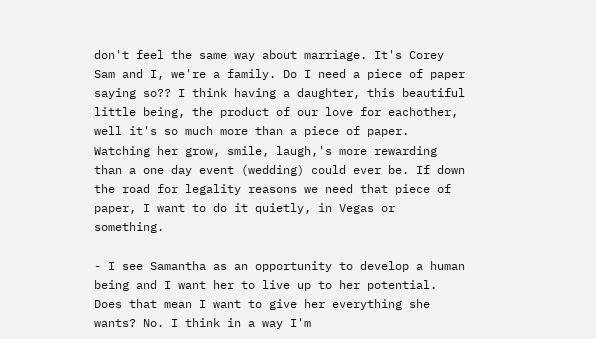don't feel the same way about marriage. It's Corey Sam and I, we're a family. Do I need a piece of paper saying so?? I think having a daughter, this beautiful little being, the product of our love for eachother, well it's so much more than a piece of paper. Watching her grow, smile, laugh,'s more rewarding than a one day event (wedding) could ever be. If down the road for legality reasons we need that piece of paper, I want to do it quietly, in Vegas or something.

- I see Samantha as an opportunity to develop a human being and I want her to live up to her potential. Does that mean I want to give her everything she wants? No. I think in a way I'm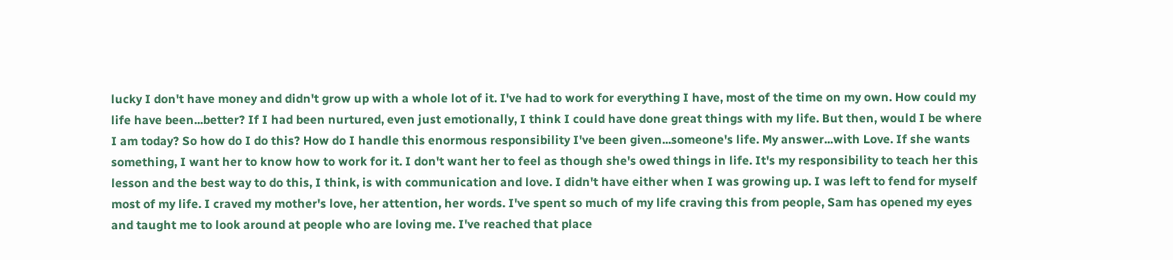lucky I don't have money and didn't grow up with a whole lot of it. I've had to work for everything I have, most of the time on my own. How could my life have been...better? If I had been nurtured, even just emotionally, I think I could have done great things with my life. But then, would I be where I am today? So how do I do this? How do I handle this enormous responsibility I've been given...someone's life. My answer...with Love. If she wants something, I want her to know how to work for it. I don't want her to feel as though she's owed things in life. It's my responsibility to teach her this lesson and the best way to do this, I think, is with communication and love. I didn't have either when I was growing up. I was left to fend for myself most of my life. I craved my mother's love, her attention, her words. I've spent so much of my life craving this from people, Sam has opened my eyes and taught me to look around at people who are loving me. I've reached that place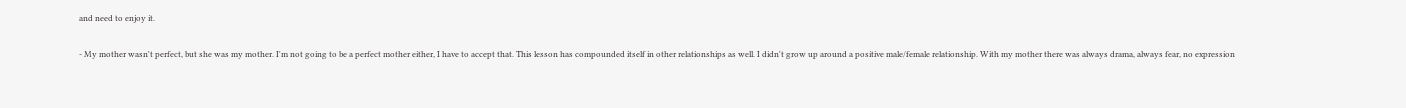and need to enjoy it.

- My mother wasn't perfect, but she was my mother. I'm not going to be a perfect mother either, I have to accept that. This lesson has compounded itself in other relationships as well. I didn't grow up around a positive male/female relationship. With my mother there was always drama, always fear, no expression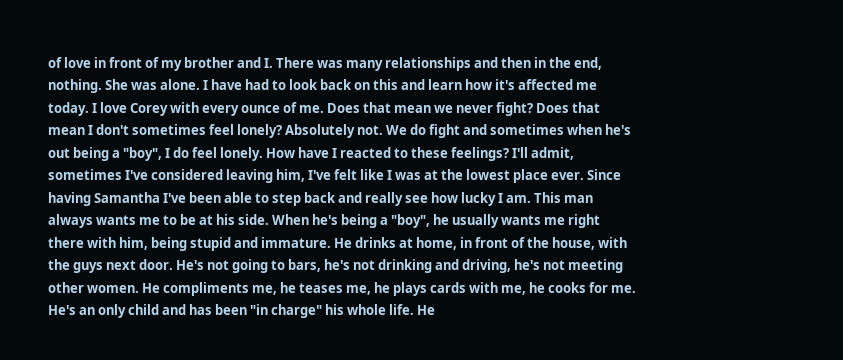of love in front of my brother and I. There was many relationships and then in the end, nothing. She was alone. I have had to look back on this and learn how it's affected me today. I love Corey with every ounce of me. Does that mean we never fight? Does that mean I don't sometimes feel lonely? Absolutely not. We do fight and sometimes when he's out being a "boy", I do feel lonely. How have I reacted to these feelings? I'll admit, sometimes I've considered leaving him, I've felt like I was at the lowest place ever. Since having Samantha I've been able to step back and really see how lucky I am. This man always wants me to be at his side. When he's being a "boy", he usually wants me right there with him, being stupid and immature. He drinks at home, in front of the house, with the guys next door. He's not going to bars, he's not drinking and driving, he's not meeting other women. He compliments me, he teases me, he plays cards with me, he cooks for me. He's an only child and has been "in charge" his whole life. He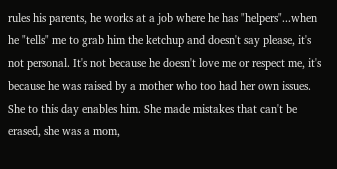rules his parents, he works at a job where he has "helpers"...when he "tells" me to grab him the ketchup and doesn't say please, it's not personal. It's not because he doesn't love me or respect me, it's because he was raised by a mother who too had her own issues. She to this day enables him. She made mistakes that can't be erased, she was a mom,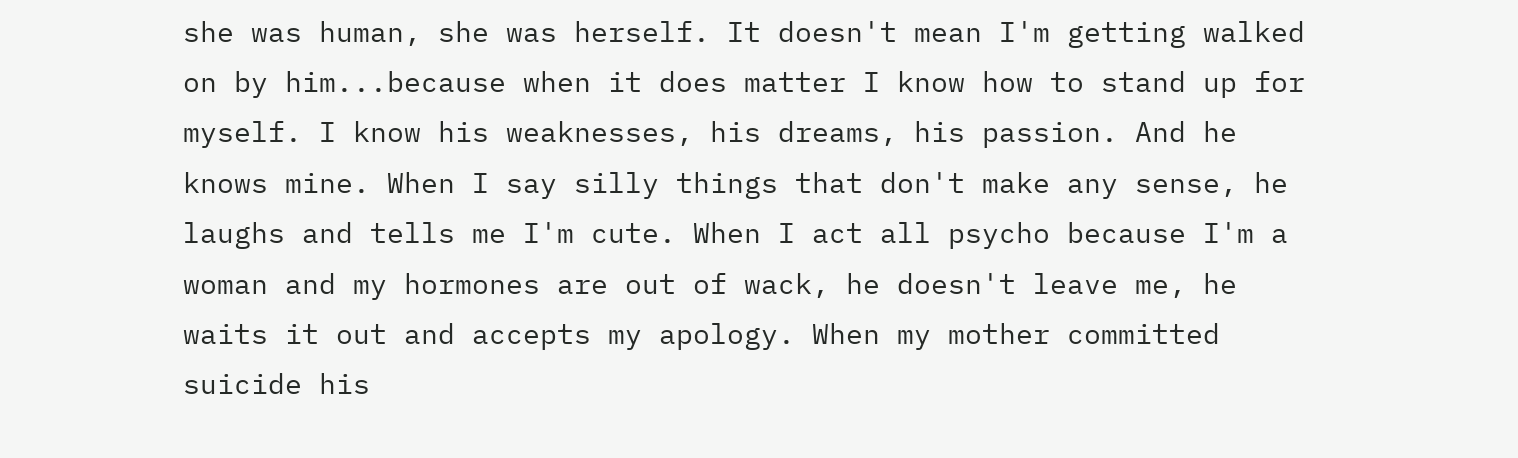she was human, she was herself. It doesn't mean I'm getting walked on by him...because when it does matter I know how to stand up for myself. I know his weaknesses, his dreams, his passion. And he knows mine. When I say silly things that don't make any sense, he laughs and tells me I'm cute. When I act all psycho because I'm a woman and my hormones are out of wack, he doesn't leave me, he waits it out and accepts my apology. When my mother committed suicide his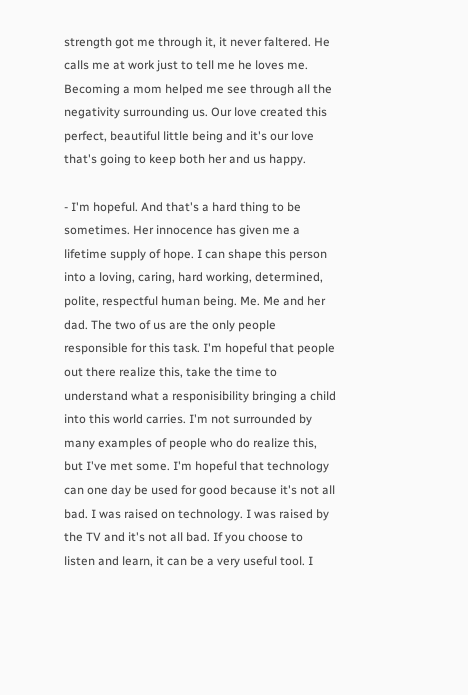strength got me through it, it never faltered. He calls me at work just to tell me he loves me. Becoming a mom helped me see through all the negativity surrounding us. Our love created this perfect, beautiful little being and it's our love that's going to keep both her and us happy.

- I'm hopeful. And that's a hard thing to be sometimes. Her innocence has given me a lifetime supply of hope. I can shape this person into a loving, caring, hard working, determined, polite, respectful human being. Me. Me and her dad. The two of us are the only people responsible for this task. I'm hopeful that people out there realize this, take the time to understand what a responisibility bringing a child into this world carries. I'm not surrounded by many examples of people who do realize this, but I've met some. I'm hopeful that technology can one day be used for good because it's not all bad. I was raised on technology. I was raised by the TV and it's not all bad. If you choose to listen and learn, it can be a very useful tool. I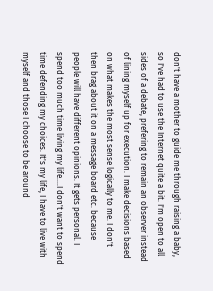don't have a mother to guide me through raising a baby, so I've had to use the Internet quite a bit. I'm open to all sides of a debate, prefering to remain an observer instead of lining myself up for execution. I make decisions based on what makes the most sense logically to me. I don't then brag about it on a message board etc. because people will have different opinions. It gets personal. I spend too much time living my life....I don't want to spend time defending my choices. It's my life, I have to live with myself and those I choose to be around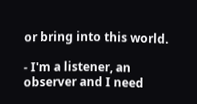or bring into this world.

- I'm a listener, an observer and I need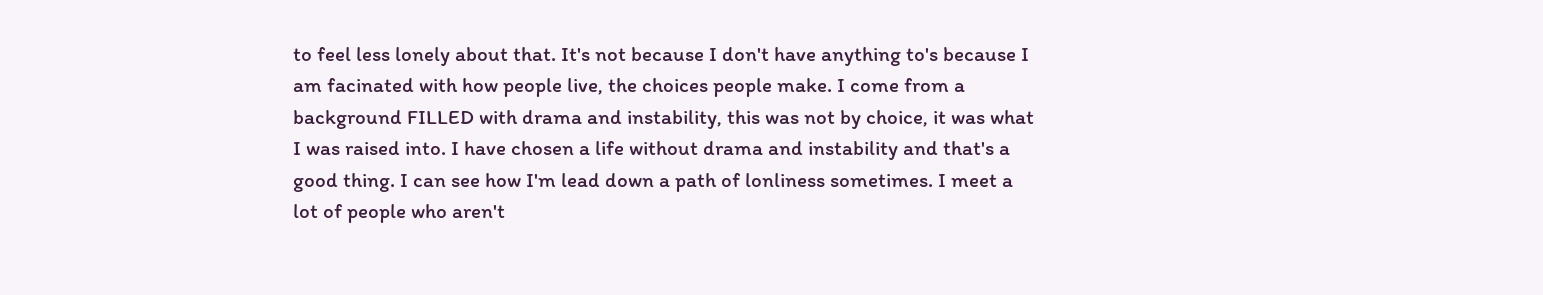to feel less lonely about that. It's not because I don't have anything to's because I am facinated with how people live, the choices people make. I come from a background FILLED with drama and instability, this was not by choice, it was what I was raised into. I have chosen a life without drama and instability and that's a good thing. I can see how I'm lead down a path of lonliness sometimes. I meet a lot of people who aren't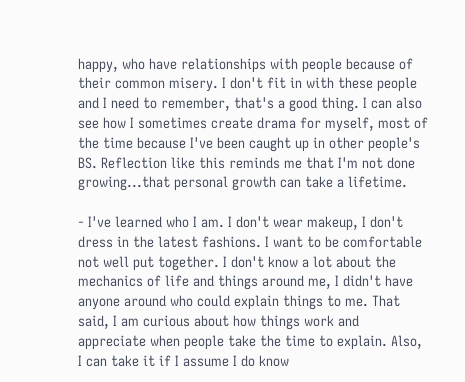happy, who have relationships with people because of their common misery. I don't fit in with these people and I need to remember, that's a good thing. I can also see how I sometimes create drama for myself, most of the time because I've been caught up in other people's BS. Reflection like this reminds me that I'm not done growing...that personal growth can take a lifetime.

- I've learned who I am. I don't wear makeup, I don't dress in the latest fashions. I want to be comfortable not well put together. I don't know a lot about the mechanics of life and things around me, I didn't have anyone around who could explain things to me. That said, I am curious about how things work and appreciate when people take the time to explain. Also, I can take it if I assume I do know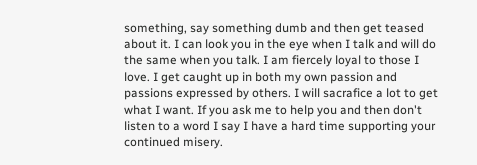something, say something dumb and then get teased about it. I can look you in the eye when I talk and will do the same when you talk. I am fiercely loyal to those I love. I get caught up in both my own passion and passions expressed by others. I will sacrafice a lot to get what I want. If you ask me to help you and then don't listen to a word I say I have a hard time supporting your continued misery.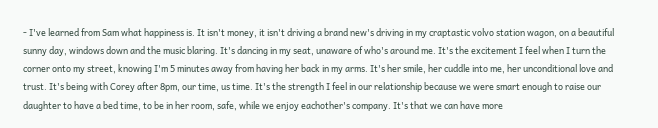- I've learned from Sam what happiness is. It isn't money, it isn't driving a brand new's driving in my craptastic volvo station wagon, on a beautiful sunny day, windows down and the music blaring. It's dancing in my seat, unaware of who's around me. It's the excitement I feel when I turn the corner onto my street, knowing I'm 5 minutes away from having her back in my arms. It's her smile, her cuddle into me, her unconditional love and trust. It's being with Corey after 8pm, our time, us time. It's the strength I feel in our relationship because we were smart enough to raise our daughter to have a bed time, to be in her room, safe, while we enjoy eachother's company. It's that we can have more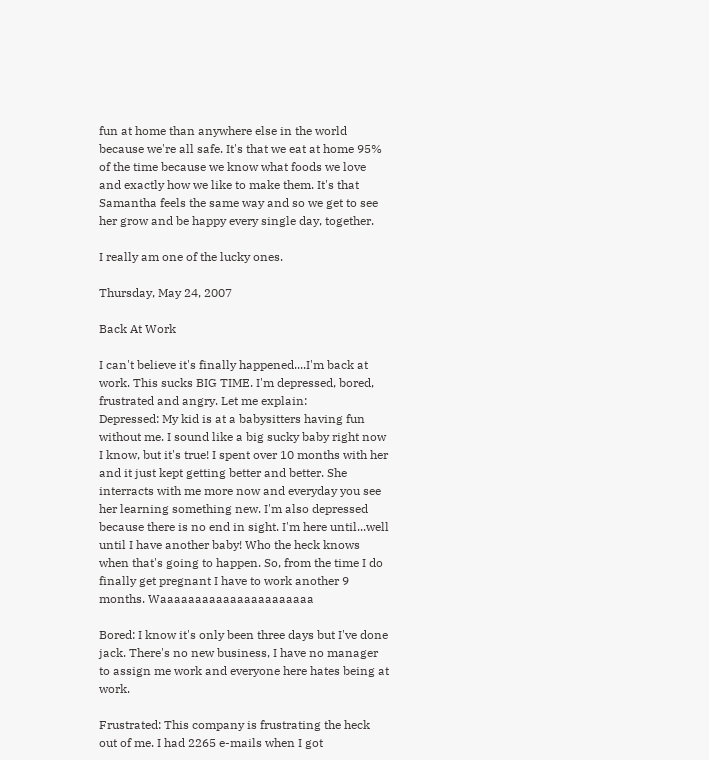fun at home than anywhere else in the world because we're all safe. It's that we eat at home 95% of the time because we know what foods we love and exactly how we like to make them. It's that Samantha feels the same way and so we get to see her grow and be happy every single day, together.

I really am one of the lucky ones.

Thursday, May 24, 2007

Back At Work

I can't believe it's finally happened....I'm back at work. This sucks BIG TIME. I'm depressed, bored, frustrated and angry. Let me explain:
Depressed: My kid is at a babysitters having fun without me. I sound like a big sucky baby right now I know, but it's true! I spent over 10 months with her and it just kept getting better and better. She interracts with me more now and everyday you see her learning something new. I'm also depressed because there is no end in sight. I'm here until...well until I have another baby! Who the heck knows when that's going to happen. So, from the time I do finally get pregnant I have to work another 9 months. Waaaaaaaaaaaaaaaaaaaaaa

Bored: I know it's only been three days but I've done jack. There's no new business, I have no manager to assign me work and everyone here hates being at work.

Frustrated: This company is frustrating the heck out of me. I had 2265 e-mails when I got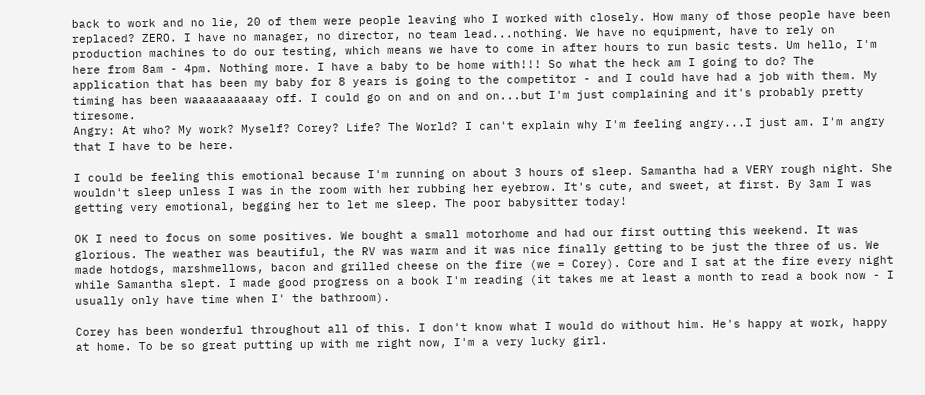back to work and no lie, 20 of them were people leaving who I worked with closely. How many of those people have been replaced? ZERO. I have no manager, no director, no team lead...nothing. We have no equipment, have to rely on production machines to do our testing, which means we have to come in after hours to run basic tests. Um hello, I'm here from 8am - 4pm. Nothing more. I have a baby to be home with!!! So what the heck am I going to do? The application that has been my baby for 8 years is going to the competitor - and I could have had a job with them. My timing has been waaaaaaaaaay off. I could go on and on and on...but I'm just complaining and it's probably pretty tiresome.
Angry: At who? My work? Myself? Corey? Life? The World? I can't explain why I'm feeling angry...I just am. I'm angry that I have to be here.

I could be feeling this emotional because I'm running on about 3 hours of sleep. Samantha had a VERY rough night. She wouldn't sleep unless I was in the room with her rubbing her eyebrow. It's cute, and sweet, at first. By 3am I was getting very emotional, begging her to let me sleep. The poor babysitter today!

OK I need to focus on some positives. We bought a small motorhome and had our first outting this weekend. It was glorious. The weather was beautiful, the RV was warm and it was nice finally getting to be just the three of us. We made hotdogs, marshmellows, bacon and grilled cheese on the fire (we = Corey). Core and I sat at the fire every night while Samantha slept. I made good progress on a book I'm reading (it takes me at least a month to read a book now - I usually only have time when I' the bathroom).

Corey has been wonderful throughout all of this. I don't know what I would do without him. He's happy at work, happy at home. To be so great putting up with me right now, I'm a very lucky girl.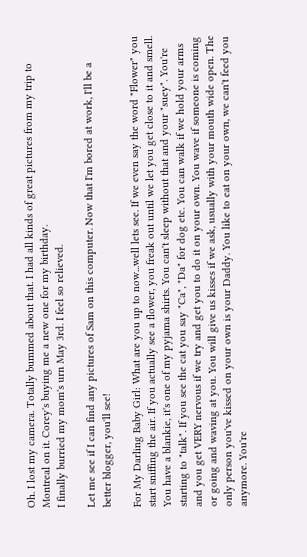Oh. I lost my camera. Totally bummed about that. I had all kinds of great pictures from my trip to Montreal on it. Corey's buying me a new one for my birthday.
I finally burried my mom's urn May 3rd. I feel so relieved.

Let me see if I can find any pictures of Sam on this computer. Now that I'm bored at work, I'll be a better blogger, you'll see!

For My Darling Baby Girl: What are you up to now...well lets see. If we even say the word "Flower" you start sniffing the air. If you actually see a flower, you freak out until we let you get close to it and smell. You have a blankie, it's one of my pyjama shirts. You can't sleep without that and your "suey". You're starting to "talk". If you see the cat you say "Ca", "Da" for dog etc. You can walk if we hold your arms and you get VERY nervous if we try and get you to do it on your own. You wave if someone is coming or going and waving at you. You will give us kisses if we ask, usually with your mouth wide open. The only person you've kissed on your own is your Daddy. You like to eat on your own, we can't feed you anymore. You're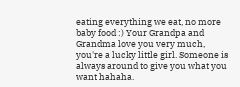eating everything we eat, no more baby food :) Your Grandpa and Grandma love you very much, you're a lucky little girl. Someone is always around to give you what you want hahaha.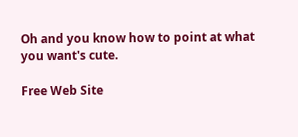Oh and you know how to point at what you want's cute.

Free Web Site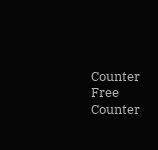Counter
Free Counter